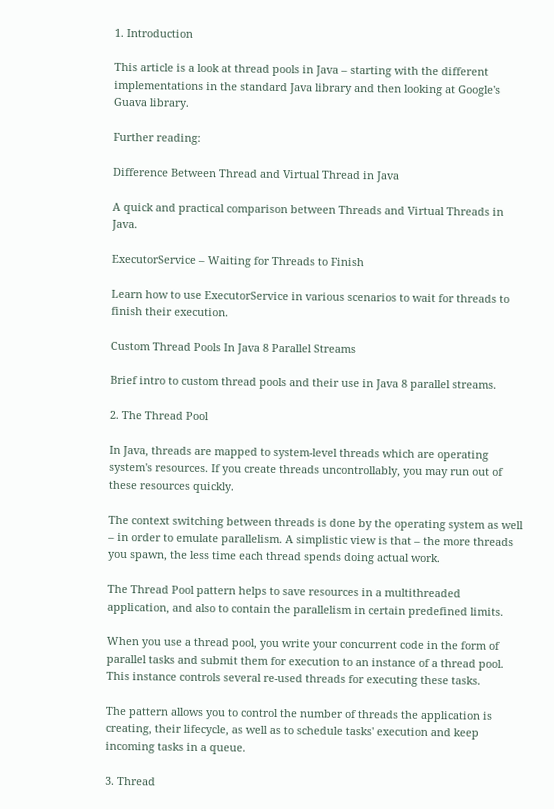1. Introduction

This article is a look at thread pools in Java – starting with the different implementations in the standard Java library and then looking at Google's Guava library.

Further reading:

Difference Between Thread and Virtual Thread in Java

A quick and practical comparison between Threads and Virtual Threads in Java.

ExecutorService – Waiting for Threads to Finish

Learn how to use ExecutorService in various scenarios to wait for threads to finish their execution.

Custom Thread Pools In Java 8 Parallel Streams

Brief intro to custom thread pools and their use in Java 8 parallel streams.

2. The Thread Pool

In Java, threads are mapped to system-level threads which are operating system's resources. If you create threads uncontrollably, you may run out of these resources quickly.

The context switching between threads is done by the operating system as well – in order to emulate parallelism. A simplistic view is that – the more threads you spawn, the less time each thread spends doing actual work.

The Thread Pool pattern helps to save resources in a multithreaded application, and also to contain the parallelism in certain predefined limits.

When you use a thread pool, you write your concurrent code in the form of parallel tasks and submit them for execution to an instance of a thread pool. This instance controls several re-used threads for executing these tasks.

The pattern allows you to control the number of threads the application is creating, their lifecycle, as well as to schedule tasks' execution and keep incoming tasks in a queue.

3. Thread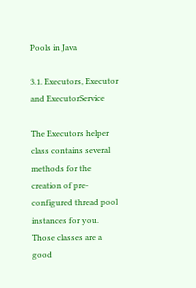Pools in Java

3.1. Executors, Executor and ExecutorService

The Executors helper class contains several methods for the creation of pre-configured thread pool instances for you. Those classes are a good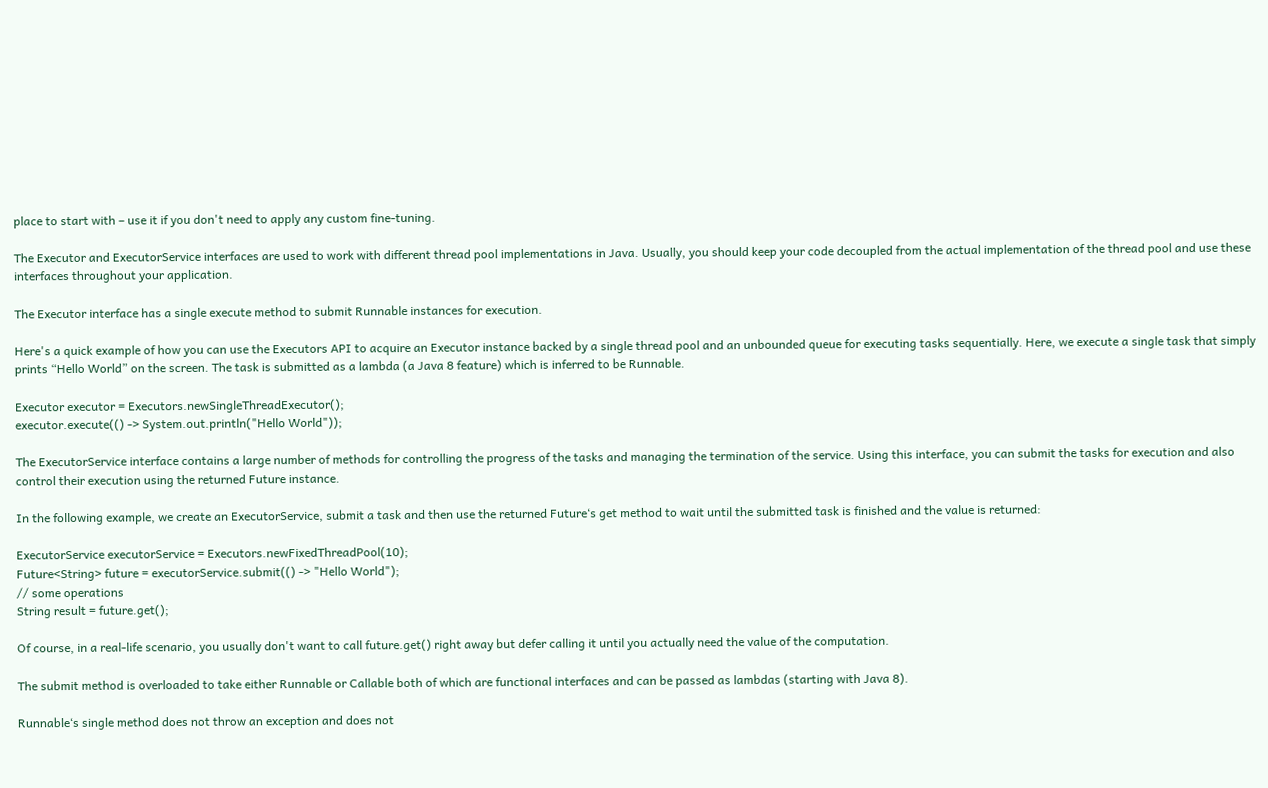place to start with – use it if you don't need to apply any custom fine-tuning.

The Executor and ExecutorService interfaces are used to work with different thread pool implementations in Java. Usually, you should keep your code decoupled from the actual implementation of the thread pool and use these interfaces throughout your application.

The Executor interface has a single execute method to submit Runnable instances for execution.

Here's a quick example of how you can use the Executors API to acquire an Executor instance backed by a single thread pool and an unbounded queue for executing tasks sequentially. Here, we execute a single task that simply prints “Hello World” on the screen. The task is submitted as a lambda (a Java 8 feature) which is inferred to be Runnable.

Executor executor = Executors.newSingleThreadExecutor();
executor.execute(() -> System.out.println("Hello World"));

The ExecutorService interface contains a large number of methods for controlling the progress of the tasks and managing the termination of the service. Using this interface, you can submit the tasks for execution and also control their execution using the returned Future instance.

In the following example, we create an ExecutorService, submit a task and then use the returned Future‘s get method to wait until the submitted task is finished and the value is returned:

ExecutorService executorService = Executors.newFixedThreadPool(10);
Future<String> future = executorService.submit(() -> "Hello World");
// some operations
String result = future.get();

Of course, in a real-life scenario, you usually don't want to call future.get() right away but defer calling it until you actually need the value of the computation.

The submit method is overloaded to take either Runnable or Callable both of which are functional interfaces and can be passed as lambdas (starting with Java 8).

Runnable‘s single method does not throw an exception and does not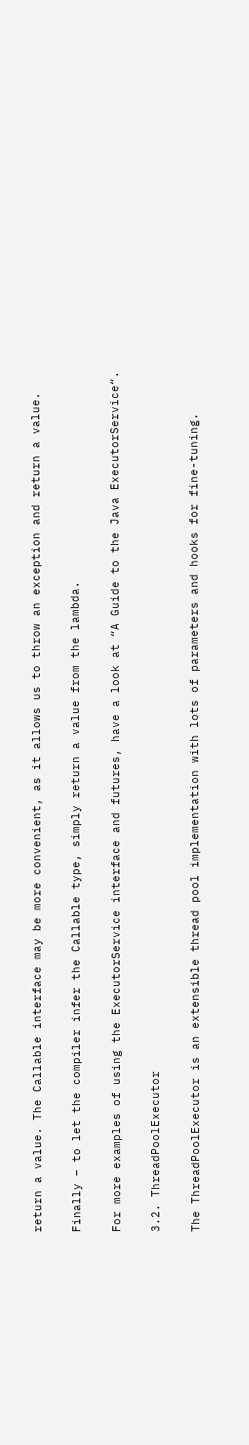return a value. The Callable interface may be more convenient, as it allows us to throw an exception and return a value.

Finally – to let the compiler infer the Callable type, simply return a value from the lambda.

For more examples of using the ExecutorService interface and futures, have a look at “A Guide to the Java ExecutorService“.

3.2. ThreadPoolExecutor

The ThreadPoolExecutor is an extensible thread pool implementation with lots of parameters and hooks for fine-tuning.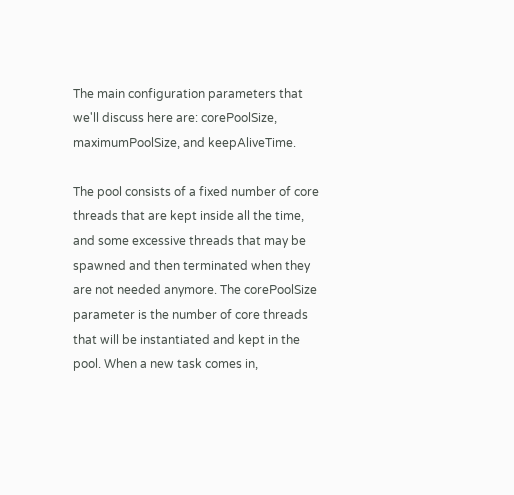The main configuration parameters that we'll discuss here are: corePoolSize, maximumPoolSize, and keepAliveTime.

The pool consists of a fixed number of core threads that are kept inside all the time, and some excessive threads that may be spawned and then terminated when they are not needed anymore. The corePoolSize parameter is the number of core threads that will be instantiated and kept in the pool. When a new task comes in,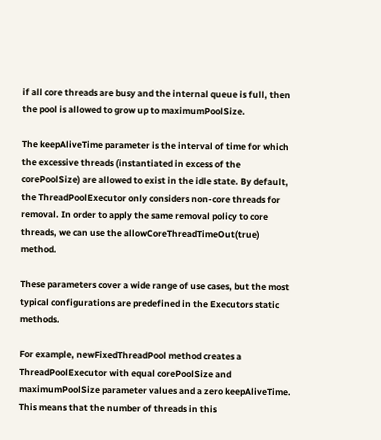if all core threads are busy and the internal queue is full, then the pool is allowed to grow up to maximumPoolSize.

The keepAliveTime parameter is the interval of time for which the excessive threads (instantiated in excess of the corePoolSize) are allowed to exist in the idle state. By default, the ThreadPoolExecutor only considers non-core threads for removal. In order to apply the same removal policy to core threads, we can use the allowCoreThreadTimeOut(true) method.

These parameters cover a wide range of use cases, but the most typical configurations are predefined in the Executors static methods.

For example, newFixedThreadPool method creates a ThreadPoolExecutor with equal corePoolSize and maximumPoolSize parameter values and a zero keepAliveTime. This means that the number of threads in this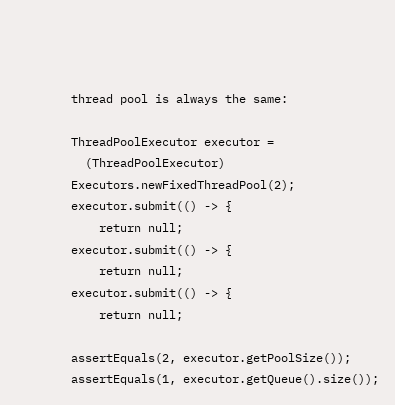thread pool is always the same:

ThreadPoolExecutor executor =
  (ThreadPoolExecutor) Executors.newFixedThreadPool(2);
executor.submit(() -> {
    return null;
executor.submit(() -> {
    return null;
executor.submit(() -> {
    return null;

assertEquals(2, executor.getPoolSize());
assertEquals(1, executor.getQueue().size());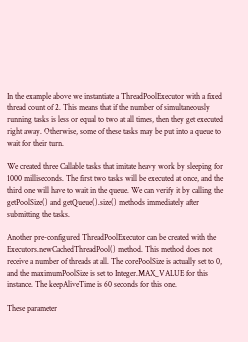In the example above we instantiate a ThreadPoolExecutor with a fixed thread count of 2. This means that if the number of simultaneously running tasks is less or equal to two at all times, then they get executed right away. Otherwise, some of these tasks may be put into a queue to wait for their turn.

We created three Callable tasks that imitate heavy work by sleeping for 1000 milliseconds. The first two tasks will be executed at once, and the third one will have to wait in the queue. We can verify it by calling the getPoolSize() and getQueue().size() methods immediately after submitting the tasks.

Another pre-configured ThreadPoolExecutor can be created with the Executors.newCachedThreadPool() method. This method does not receive a number of threads at all. The corePoolSize is actually set to 0, and the maximumPoolSize is set to Integer.MAX_VALUE for this instance. The keepAliveTime is 60 seconds for this one.

These parameter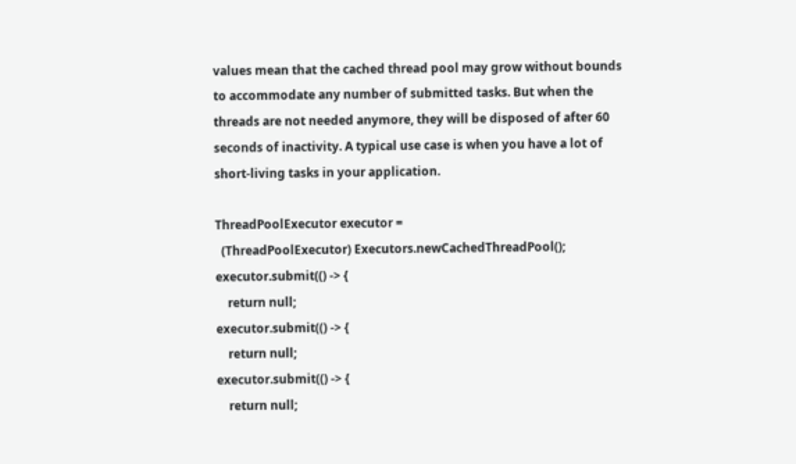values mean that the cached thread pool may grow without bounds to accommodate any number of submitted tasks. But when the threads are not needed anymore, they will be disposed of after 60 seconds of inactivity. A typical use case is when you have a lot of short-living tasks in your application.

ThreadPoolExecutor executor =
  (ThreadPoolExecutor) Executors.newCachedThreadPool();
executor.submit(() -> {
    return null;
executor.submit(() -> {
    return null;
executor.submit(() -> {
    return null;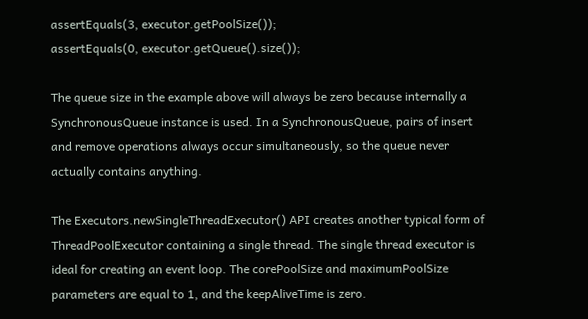assertEquals(3, executor.getPoolSize());
assertEquals(0, executor.getQueue().size());

The queue size in the example above will always be zero because internally a SynchronousQueue instance is used. In a SynchronousQueue, pairs of insert and remove operations always occur simultaneously, so the queue never actually contains anything.

The Executors.newSingleThreadExecutor() API creates another typical form of ThreadPoolExecutor containing a single thread. The single thread executor is ideal for creating an event loop. The corePoolSize and maximumPoolSize parameters are equal to 1, and the keepAliveTime is zero.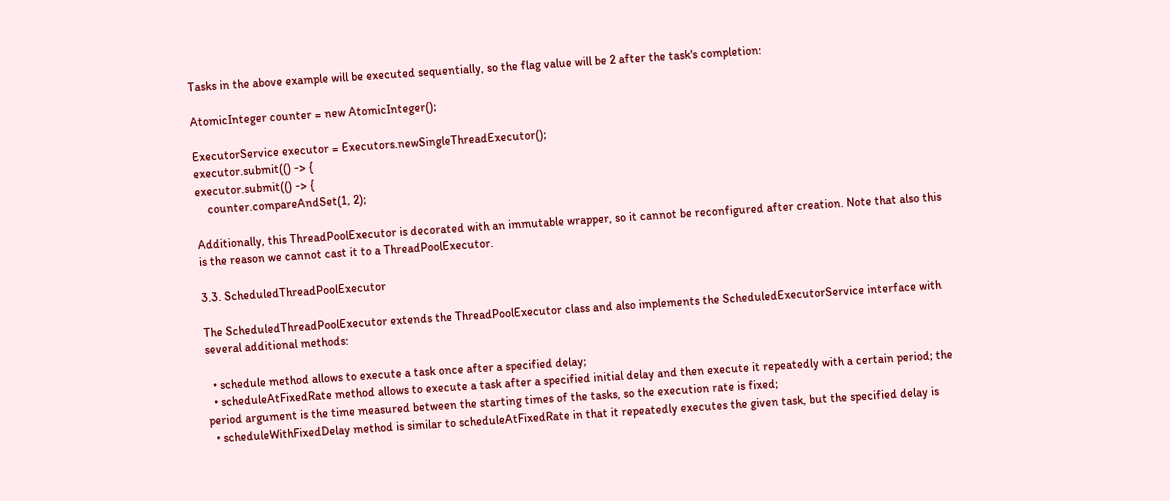Tasks in the above example will be executed sequentially, so the flag value will be 2 after the task's completion:

AtomicInteger counter = new AtomicInteger();

ExecutorService executor = Executors.newSingleThreadExecutor();
executor.submit(() -> {
executor.submit(() -> {
    counter.compareAndSet(1, 2);

Additionally, this ThreadPoolExecutor is decorated with an immutable wrapper, so it cannot be reconfigured after creation. Note that also this is the reason we cannot cast it to a ThreadPoolExecutor.

3.3. ScheduledThreadPoolExecutor

The ScheduledThreadPoolExecutor extends the ThreadPoolExecutor class and also implements the ScheduledExecutorService interface with several additional methods:

  • schedule method allows to execute a task once after a specified delay;
  • scheduleAtFixedRate method allows to execute a task after a specified initial delay and then execute it repeatedly with a certain period; the period argument is the time measured between the starting times of the tasks, so the execution rate is fixed;
  • scheduleWithFixedDelay method is similar to scheduleAtFixedRate in that it repeatedly executes the given task, but the specified delay is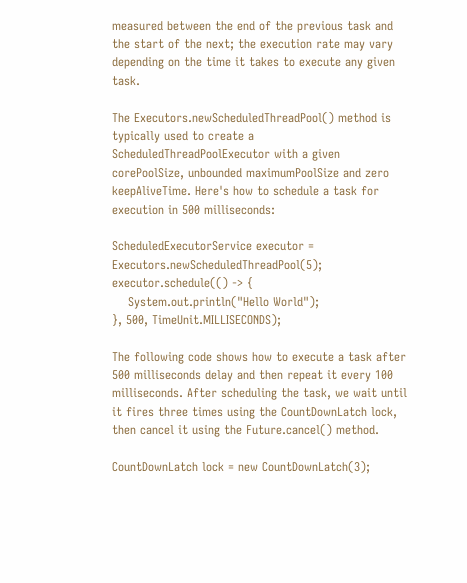measured between the end of the previous task and the start of the next; the execution rate may vary depending on the time it takes to execute any given task.

The Executors.newScheduledThreadPool() method is typically used to create a ScheduledThreadPoolExecutor with a given corePoolSize, unbounded maximumPoolSize and zero keepAliveTime. Here's how to schedule a task for execution in 500 milliseconds:

ScheduledExecutorService executor = Executors.newScheduledThreadPool(5);
executor.schedule(() -> {
    System.out.println("Hello World");
}, 500, TimeUnit.MILLISECONDS);

The following code shows how to execute a task after 500 milliseconds delay and then repeat it every 100 milliseconds. After scheduling the task, we wait until it fires three times using the CountDownLatch lock, then cancel it using the Future.cancel() method.

CountDownLatch lock = new CountDownLatch(3);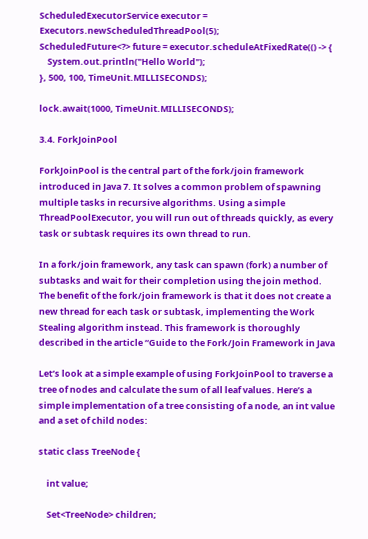ScheduledExecutorService executor = Executors.newScheduledThreadPool(5);
ScheduledFuture<?> future = executor.scheduleAtFixedRate(() -> {
    System.out.println("Hello World");
}, 500, 100, TimeUnit.MILLISECONDS);

lock.await(1000, TimeUnit.MILLISECONDS);

3.4. ForkJoinPool

ForkJoinPool is the central part of the fork/join framework introduced in Java 7. It solves a common problem of spawning multiple tasks in recursive algorithms. Using a simple ThreadPoolExecutor, you will run out of threads quickly, as every task or subtask requires its own thread to run.

In a fork/join framework, any task can spawn (fork) a number of subtasks and wait for their completion using the join method. The benefit of the fork/join framework is that it does not create a new thread for each task or subtask, implementing the Work Stealing algorithm instead. This framework is thoroughly described in the article “Guide to the Fork/Join Framework in Java

Let’s look at a simple example of using ForkJoinPool to traverse a tree of nodes and calculate the sum of all leaf values. Here’s a simple implementation of a tree consisting of a node, an int value and a set of child nodes:

static class TreeNode {

    int value;

    Set<TreeNode> children;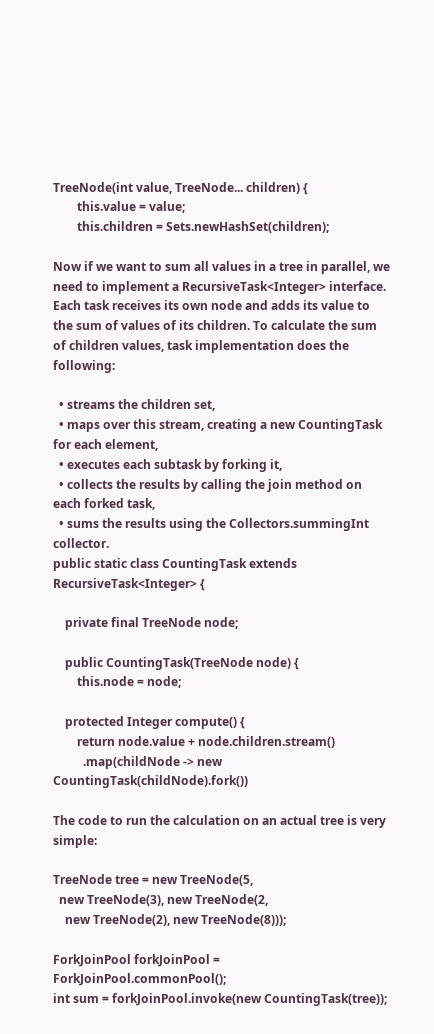TreeNode(int value, TreeNode... children) {
        this.value = value;
        this.children = Sets.newHashSet(children);

Now if we want to sum all values in a tree in parallel, we need to implement a RecursiveTask<Integer> interface. Each task receives its own node and adds its value to the sum of values of its children. To calculate the sum of children values, task implementation does the following:

  • streams the children set,
  • maps over this stream, creating a new CountingTask for each element,
  • executes each subtask by forking it,
  • collects the results by calling the join method on each forked task,
  • sums the results using the Collectors.summingInt collector.
public static class CountingTask extends RecursiveTask<Integer> {

    private final TreeNode node;

    public CountingTask(TreeNode node) {
        this.node = node;

    protected Integer compute() {
        return node.value + node.children.stream()
          .map(childNode -> new CountingTask(childNode).fork())

The code to run the calculation on an actual tree is very simple:

TreeNode tree = new TreeNode(5,
  new TreeNode(3), new TreeNode(2,
    new TreeNode(2), new TreeNode(8)));

ForkJoinPool forkJoinPool = ForkJoinPool.commonPool();
int sum = forkJoinPool.invoke(new CountingTask(tree));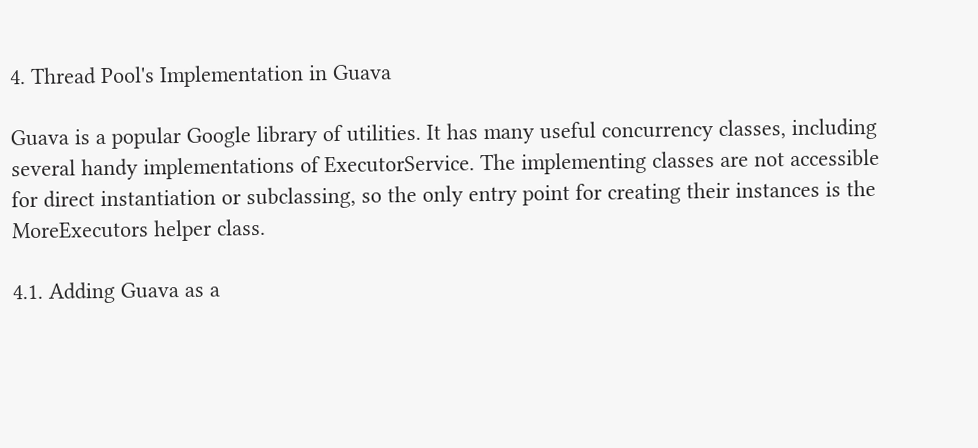4. Thread Pool's Implementation in Guava

Guava is a popular Google library of utilities. It has many useful concurrency classes, including several handy implementations of ExecutorService. The implementing classes are not accessible for direct instantiation or subclassing, so the only entry point for creating their instances is the MoreExecutors helper class.

4.1. Adding Guava as a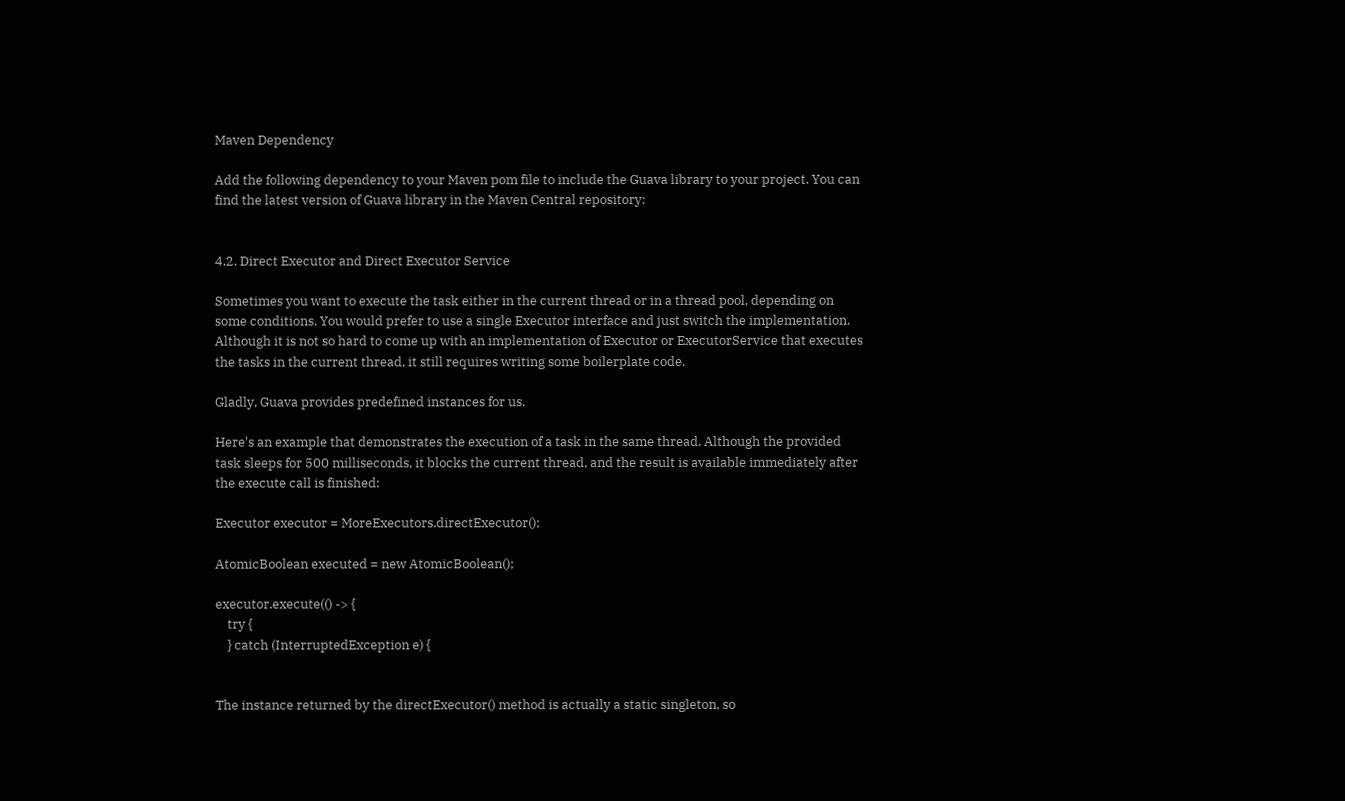Maven Dependency

Add the following dependency to your Maven pom file to include the Guava library to your project. You can find the latest version of Guava library in the Maven Central repository:


4.2. Direct Executor and Direct Executor Service

Sometimes you want to execute the task either in the current thread or in a thread pool, depending on some conditions. You would prefer to use a single Executor interface and just switch the implementation. Although it is not so hard to come up with an implementation of Executor or ExecutorService that executes the tasks in the current thread, it still requires writing some boilerplate code.

Gladly, Guava provides predefined instances for us.

Here's an example that demonstrates the execution of a task in the same thread. Although the provided task sleeps for 500 milliseconds, it blocks the current thread, and the result is available immediately after the execute call is finished:

Executor executor = MoreExecutors.directExecutor();

AtomicBoolean executed = new AtomicBoolean();

executor.execute(() -> {
    try {
    } catch (InterruptedException e) {


The instance returned by the directExecutor() method is actually a static singleton, so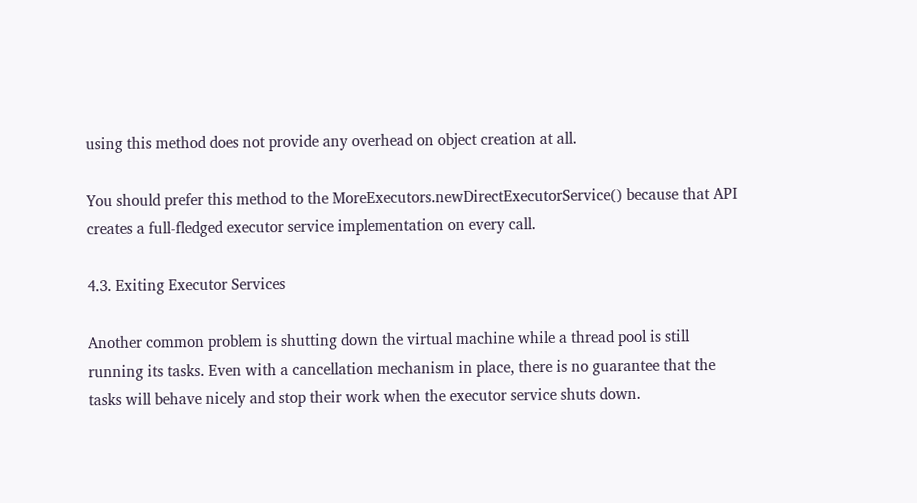using this method does not provide any overhead on object creation at all.

You should prefer this method to the MoreExecutors.newDirectExecutorService() because that API creates a full-fledged executor service implementation on every call.

4.3. Exiting Executor Services

Another common problem is shutting down the virtual machine while a thread pool is still running its tasks. Even with a cancellation mechanism in place, there is no guarantee that the tasks will behave nicely and stop their work when the executor service shuts down.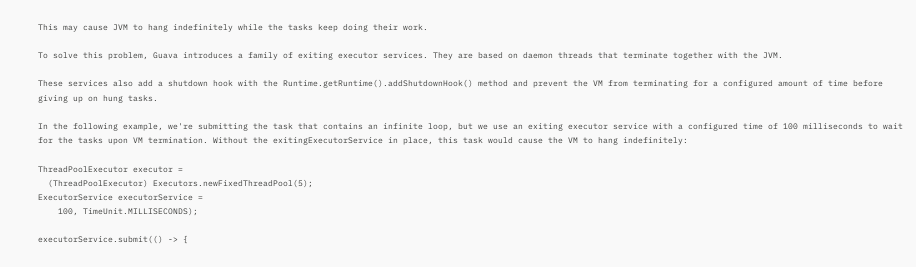This may cause JVM to hang indefinitely while the tasks keep doing their work.

To solve this problem, Guava introduces a family of exiting executor services. They are based on daemon threads that terminate together with the JVM.

These services also add a shutdown hook with the Runtime.getRuntime().addShutdownHook() method and prevent the VM from terminating for a configured amount of time before giving up on hung tasks.

In the following example, we're submitting the task that contains an infinite loop, but we use an exiting executor service with a configured time of 100 milliseconds to wait for the tasks upon VM termination. Without the exitingExecutorService in place, this task would cause the VM to hang indefinitely:

ThreadPoolExecutor executor =
  (ThreadPoolExecutor) Executors.newFixedThreadPool(5);
ExecutorService executorService =
    100, TimeUnit.MILLISECONDS);

executorService.submit(() -> {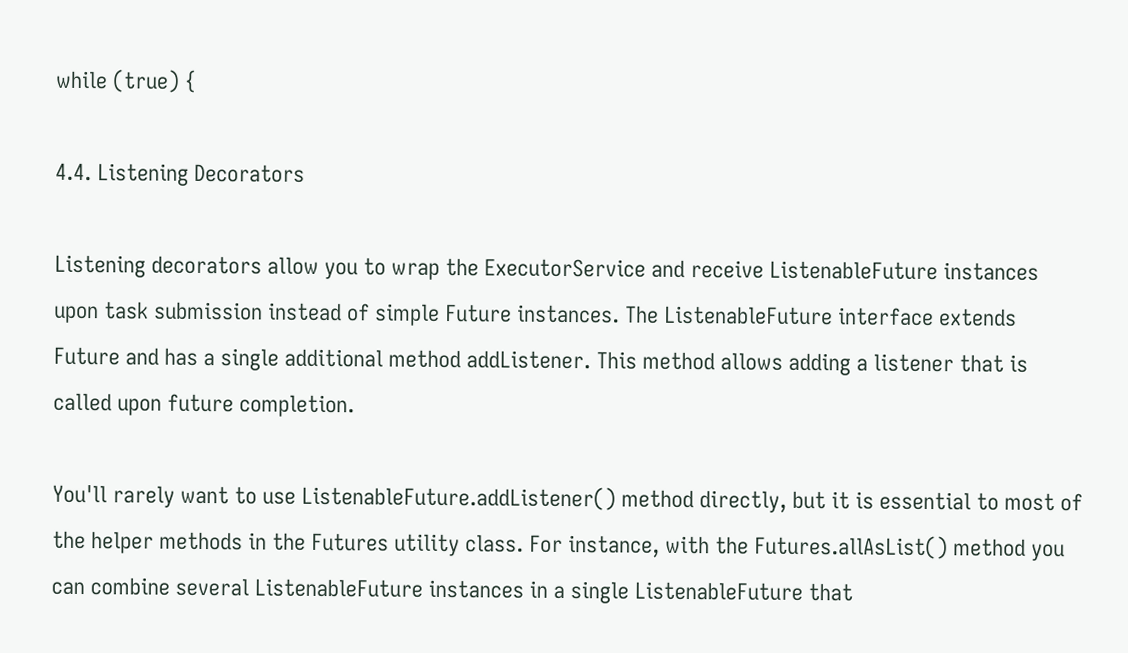while (true) {

4.4. Listening Decorators

Listening decorators allow you to wrap the ExecutorService and receive ListenableFuture instances upon task submission instead of simple Future instances. The ListenableFuture interface extends Future and has a single additional method addListener. This method allows adding a listener that is called upon future completion.

You'll rarely want to use ListenableFuture.addListener() method directly, but it is essential to most of the helper methods in the Futures utility class. For instance, with the Futures.allAsList() method you can combine several ListenableFuture instances in a single ListenableFuture that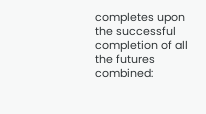completes upon the successful completion of all the futures combined: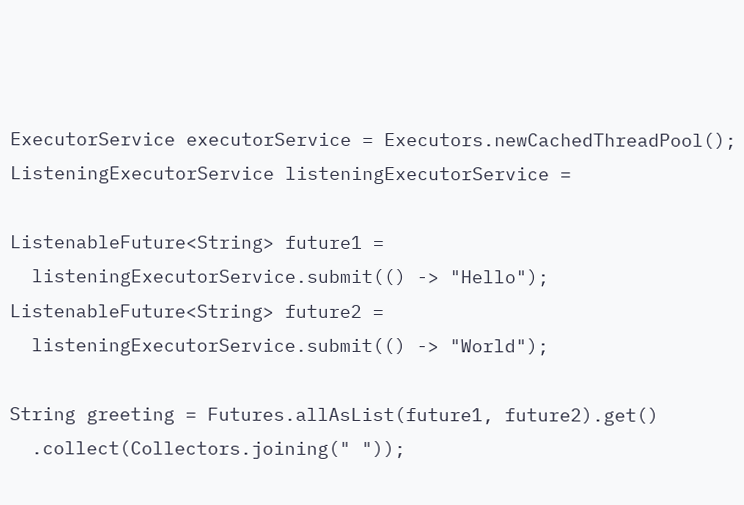ExecutorService executorService = Executors.newCachedThreadPool();
ListeningExecutorService listeningExecutorService =

ListenableFuture<String> future1 =
  listeningExecutorService.submit(() -> "Hello");
ListenableFuture<String> future2 =
  listeningExecutorService.submit(() -> "World");

String greeting = Futures.allAsList(future1, future2).get()
  .collect(Collectors.joining(" "));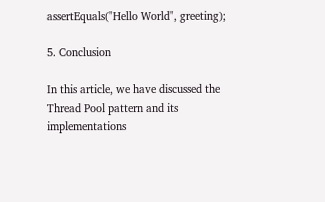assertEquals("Hello World", greeting);

5. Conclusion

In this article, we have discussed the Thread Pool pattern and its implementations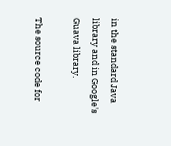in the standard Java library and in Google's Guava library.

The source code for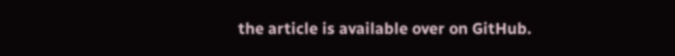the article is available over on GitHub.